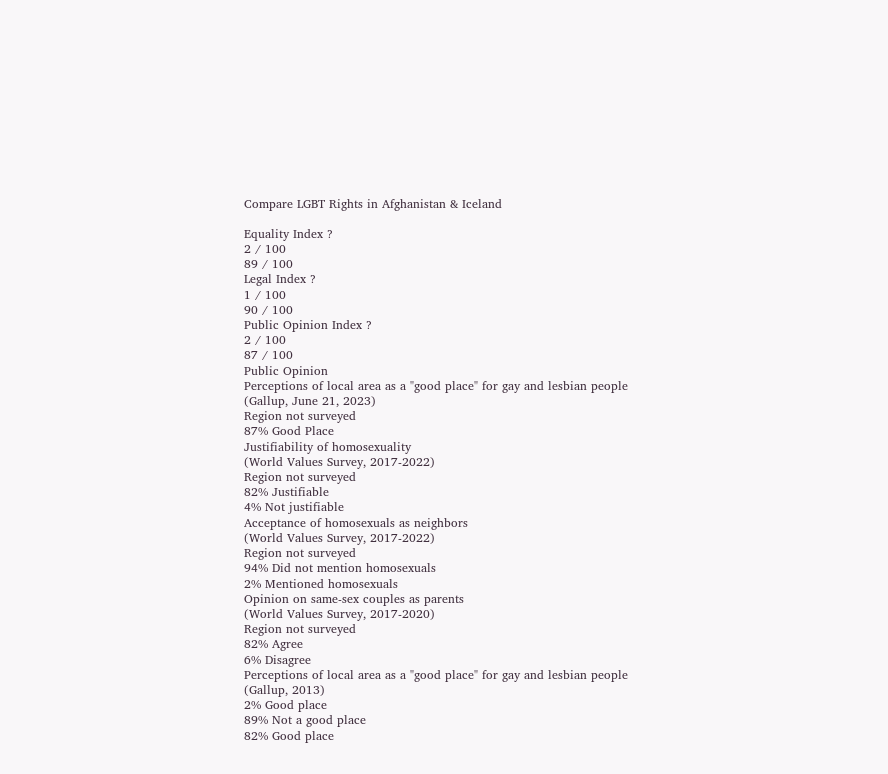Compare LGBT Rights in Afghanistan & Iceland

Equality Index ?
2 / 100
89 / 100
Legal Index ?
1 / 100
90 / 100
Public Opinion Index ?
2 / 100
87 / 100
Public Opinion
Perceptions of local area as a "good place" for gay and lesbian people
(Gallup, June 21, 2023)
Region not surveyed
87% Good Place
Justifiability of homosexuality
(World Values Survey, 2017-2022)
Region not surveyed
82% Justifiable
4% Not justifiable
Acceptance of homosexuals as neighbors
(World Values Survey, 2017-2022)
Region not surveyed
94% Did not mention homosexuals
2% Mentioned homosexuals
Opinion on same-sex couples as parents
(World Values Survey, 2017-2020)
Region not surveyed
82% Agree
6% Disagree
Perceptions of local area as a "good place" for gay and lesbian people
(Gallup, 2013)
2% Good place
89% Not a good place
82% Good place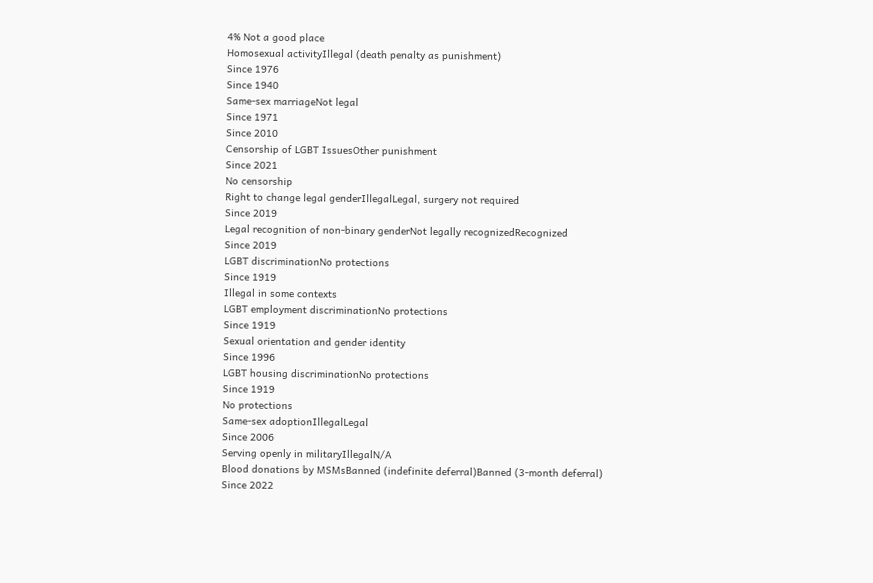4% Not a good place
Homosexual activityIllegal (death penalty as punishment)
Since 1976
Since 1940
Same-sex marriageNot legal
Since 1971
Since 2010
Censorship of LGBT IssuesOther punishment
Since 2021
No censorship
Right to change legal genderIllegalLegal, surgery not required
Since 2019
Legal recognition of non-binary genderNot legally recognizedRecognized
Since 2019
LGBT discriminationNo protections
Since 1919
Illegal in some contexts
LGBT employment discriminationNo protections
Since 1919
Sexual orientation and gender identity
Since 1996
LGBT housing discriminationNo protections
Since 1919
No protections
Same-sex adoptionIllegalLegal
Since 2006
Serving openly in militaryIllegalN/A
Blood donations by MSMsBanned (indefinite deferral)Banned (3-month deferral)
Since 2022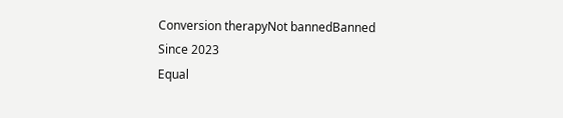Conversion therapyNot bannedBanned
Since 2023
Equal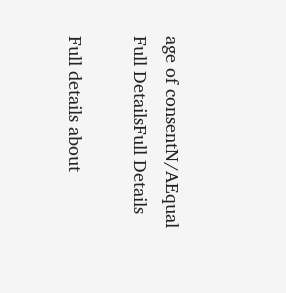age of consentN/AEqual
Full DetailsFull Details

Full details about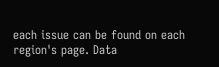each issue can be found on each region's page. Data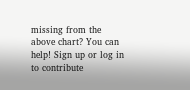missing from the above chart? You can help! Sign up or log in to contribute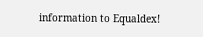information to Equaldex!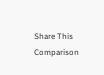Share This Comparison